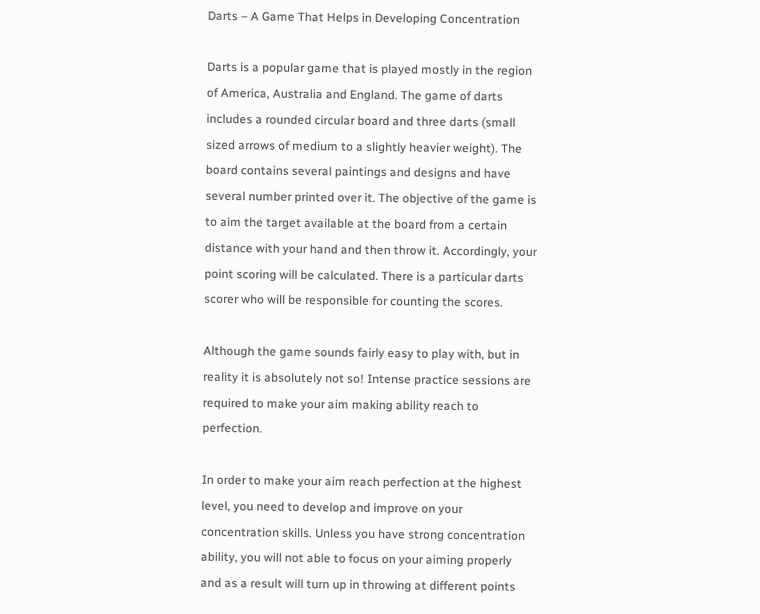Darts – A Game That Helps in Developing Concentration

Darts is a popular game that is played mostly in the region of America, Australia and England. The game of darts includes a rounded circular board and three darts (small sized arrows of medium to a slightly heavier weight). The board contains several paintings and designs and have several number printed over it. The objective of the game is to aim the target available at the board from a certain distance with your hand and then throw it. Accordingly, your point scoring will be calculated. There is a particular darts scorer who will be responsible for counting the scores.

Although the game sounds fairly easy to play with, but in reality it is absolutely not so! Intense practice sessions are required to make your aim making ability reach to perfection.

In order to make your aim reach perfection at the highest level, you need to develop and improve on your concentration skills. Unless you have strong concentration ability, you will not able to focus on your aiming properly and as a result will turn up in throwing at different points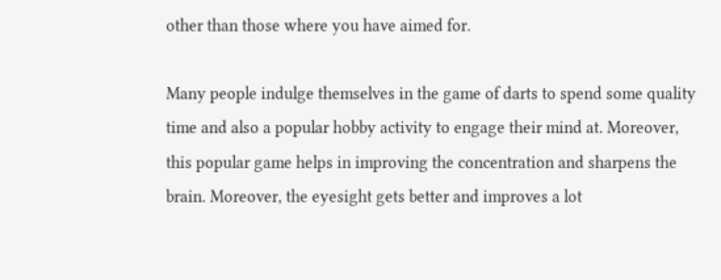other than those where you have aimed for.

Many people indulge themselves in the game of darts to spend some quality time and also a popular hobby activity to engage their mind at. Moreover, this popular game helps in improving the concentration and sharpens the brain. Moreover, the eyesight gets better and improves a lot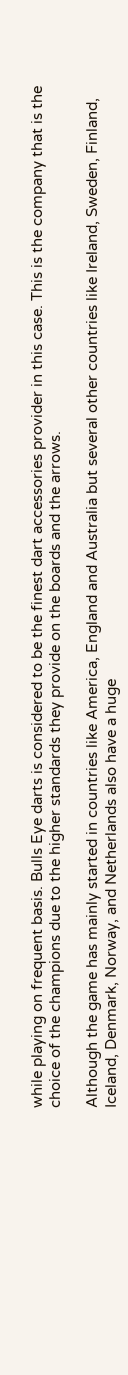while playing on frequent basis. Bulls Eye darts is considered to be the finest dart accessories provider in this case. This is the company that is the choice of the champions due to the higher standards they provide on the boards and the arrows.

Although the game has mainly started in countries like America, England and Australia but several other countries like Ireland, Sweden, Finland, Iceland, Denmark, Norway, and Netherlands also have a huge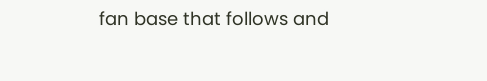fan base that follows and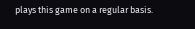plays this game on a regular basis.